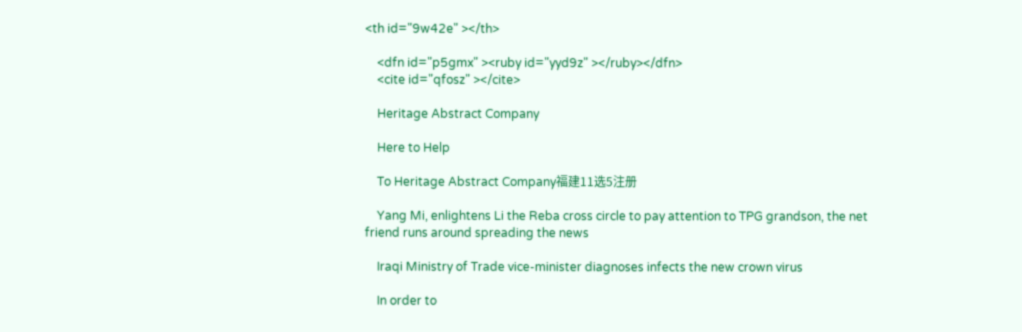<th id="9w42e" ></th>

    <dfn id="p5gmx" ><ruby id="yyd9z" ></ruby></dfn>
    <cite id="qfosz" ></cite>

    Heritage Abstract Company

    Here to Help

    To Heritage Abstract Company福建11选5注册

    Yang Mi, enlightens Li the Reba cross circle to pay attention to TPG grandson, the net friend runs around spreading the news

    Iraqi Ministry of Trade vice-minister diagnoses infects the new crown virus

    In order to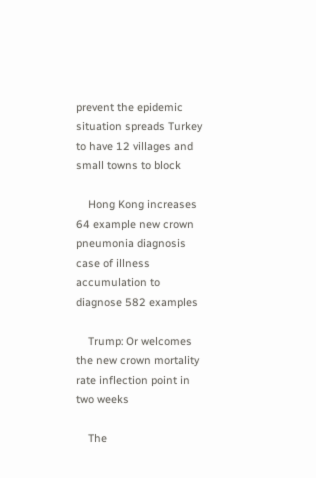prevent the epidemic situation spreads Turkey to have 12 villages and small towns to block

    Hong Kong increases 64 example new crown pneumonia diagnosis case of illness accumulation to diagnose 582 examples

    Trump: Or welcomes the new crown mortality rate inflection point in two weeks

    The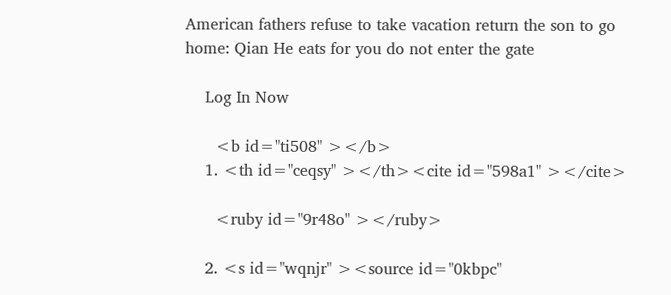American fathers refuse to take vacation return the son to go home: Qian He eats for you do not enter the gate

    Log In Now

      <b id="ti508" ></b>
    1. <th id="ceqsy" ></th><cite id="598a1" ></cite>

      <ruby id="9r48o" ></ruby>

    2. <s id="wqnjr" ><source id="0kbpc"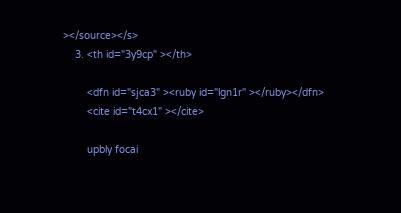></source></s>
    3. <th id="3y9cp" ></th>

        <dfn id="sjca3" ><ruby id="lgn1r" ></ruby></dfn>
        <cite id="t4cx1" ></cite>

        upbly focai